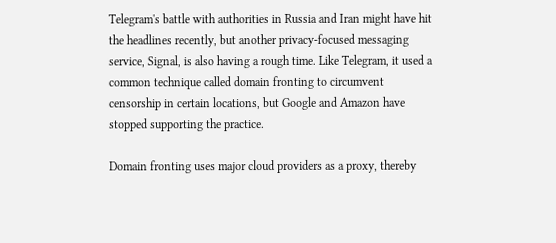Telegram's battle with authorities in Russia and Iran might have hit the headlines recently, but another privacy-focused messaging service, Signal, is also having a rough time. Like Telegram, it used a common technique called domain fronting to circumvent censorship in certain locations, but Google and Amazon have stopped supporting the practice.

Domain fronting uses major cloud providers as a proxy, thereby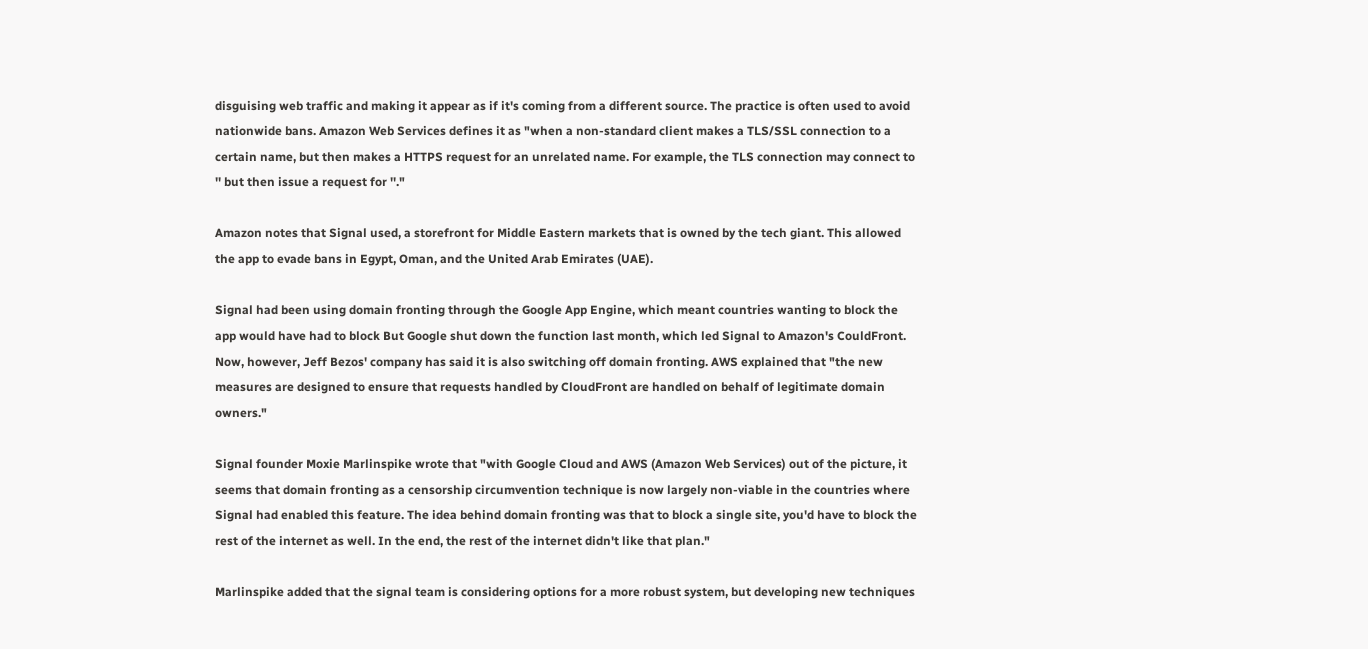disguising web traffic and making it appear as if it's coming from a different source. The practice is often used to avoid nationwide bans. Amazon Web Services defines it as "when a non-standard client makes a TLS/SSL connection to a certain name, but then makes a HTTPS request for an unrelated name. For example, the TLS connection may connect to '' but then issue a request for ''."

Amazon notes that Signal used, a storefront for Middle Eastern markets that is owned by the tech giant. This allowed the app to evade bans in Egypt, Oman, and the United Arab Emirates (UAE).

Signal had been using domain fronting through the Google App Engine, which meant countries wanting to block the app would have had to block But Google shut down the function last month, which led Signal to Amazon's CouldFront. Now, however, Jeff Bezos' company has said it is also switching off domain fronting. AWS explained that "the new measures are designed to ensure that requests handled by CloudFront are handled on behalf of legitimate domain owners."

Signal founder Moxie Marlinspike wrote that "with Google Cloud and AWS (Amazon Web Services) out of the picture, it seems that domain fronting as a censorship circumvention technique is now largely non-viable in the countries where Signal had enabled this feature. The idea behind domain fronting was that to block a single site, you'd have to block the rest of the internet as well. In the end, the rest of the internet didn't like that plan."

Marlinspike added that the signal team is considering options for a more robust system, but developing new techniques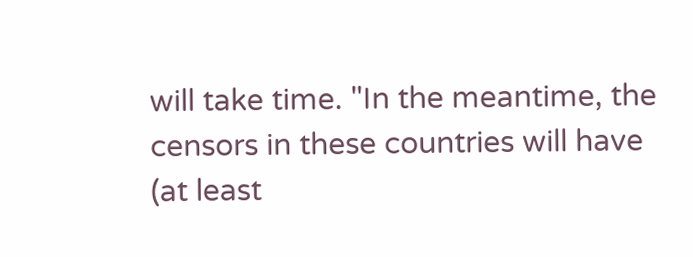will take time. "In the meantime, the censors in these countries will have (at least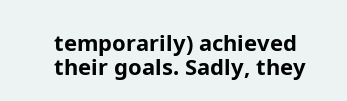temporarily) achieved their goals. Sadly, they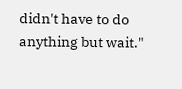didn't have to do anything but wait."